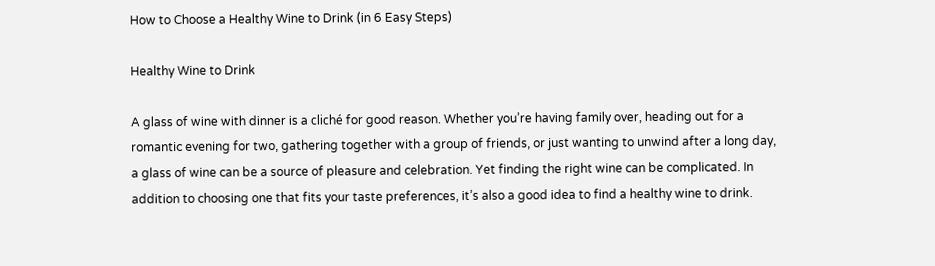How to Choose a Healthy Wine to Drink (in 6 Easy Steps)

Healthy Wine to Drink

A glass of wine with dinner is a cliché for good reason. Whether you’re having family over, heading out for a romantic evening for two, gathering together with a group of friends, or just wanting to unwind after a long day, a glass of wine can be a source of pleasure and celebration. Yet finding the right wine can be complicated. In addition to choosing one that fits your taste preferences, it’s also a good idea to find a healthy wine to drink.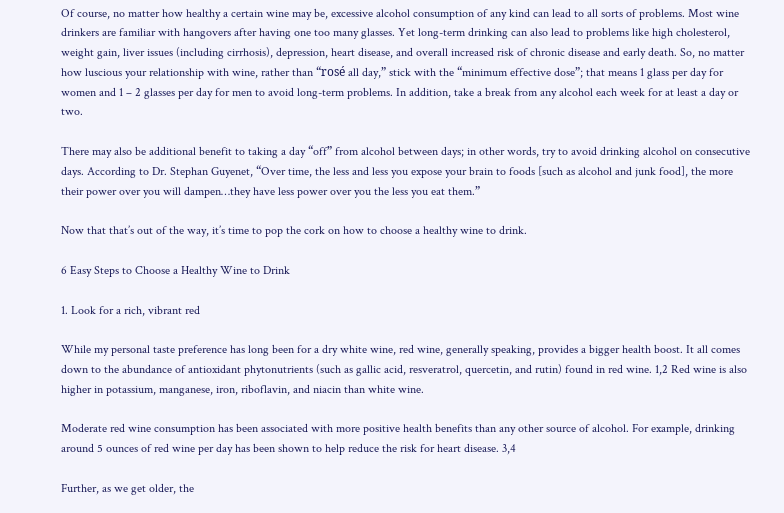Of course, no matter how healthy a certain wine may be, excessive alcohol consumption of any kind can lead to all sorts of problems. Most wine drinkers are familiar with hangovers after having one too many glasses. Yet long-term drinking can also lead to problems like high cholesterol, weight gain, liver issues (including cirrhosis), depression, heart disease, and overall increased risk of chronic disease and early death. So, no matter how luscious your relationship with wine, rather than “rosé all day,” stick with the “minimum effective dose”; that means 1 glass per day for women and 1 – 2 glasses per day for men to avoid long-term problems. In addition, take a break from any alcohol each week for at least a day or two.

There may also be additional benefit to taking a day “off” from alcohol between days; in other words, try to avoid drinking alcohol on consecutive days. According to Dr. Stephan Guyenet, “Over time, the less and less you expose your brain to foods [such as alcohol and junk food], the more their power over you will dampen…they have less power over you the less you eat them.”

Now that that’s out of the way, it’s time to pop the cork on how to choose a healthy wine to drink.

6 Easy Steps to Choose a Healthy Wine to Drink

1. Look for a rich, vibrant red

While my personal taste preference has long been for a dry white wine, red wine, generally speaking, provides a bigger health boost. It all comes down to the abundance of antioxidant phytonutrients (such as gallic acid, resveratrol, quercetin, and rutin) found in red wine. 1,2 Red wine is also higher in potassium, manganese, iron, riboflavin, and niacin than white wine.

Moderate red wine consumption has been associated with more positive health benefits than any other source of alcohol. For example, drinking around 5 ounces of red wine per day has been shown to help reduce the risk for heart disease. 3,4

Further, as we get older, the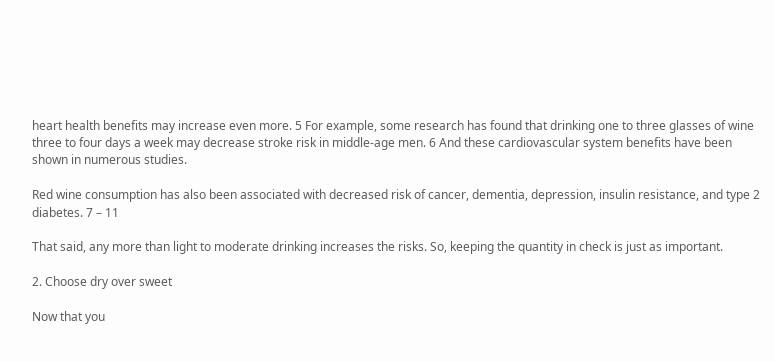heart health benefits may increase even more. 5 For example, some research has found that drinking one to three glasses of wine three to four days a week may decrease stroke risk in middle-age men. 6 And these cardiovascular system benefits have been shown in numerous studies.

Red wine consumption has also been associated with decreased risk of cancer, dementia, depression, insulin resistance, and type 2 diabetes. 7 – 11

That said, any more than light to moderate drinking increases the risks. So, keeping the quantity in check is just as important.

2. Choose dry over sweet

Now that you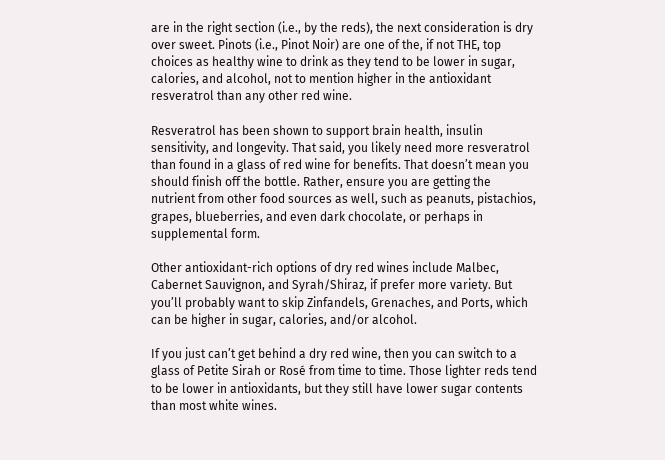are in the right section (i.e., by the reds), the next consideration is dry over sweet. Pinots (i.e., Pinot Noir) are one of the, if not THE, top choices as healthy wine to drink as they tend to be lower in sugar, calories, and alcohol, not to mention higher in the antioxidant resveratrol than any other red wine.

Resveratrol has been shown to support brain health, insulin sensitivity, and longevity. That said, you likely need more resveratrol than found in a glass of red wine for benefits. That doesn’t mean you should finish off the bottle. Rather, ensure you are getting the nutrient from other food sources as well, such as peanuts, pistachios, grapes, blueberries, and even dark chocolate, or perhaps in supplemental form.

Other antioxidant-rich options of dry red wines include Malbec, Cabernet Sauvignon, and Syrah/Shiraz, if prefer more variety. But you’ll probably want to skip Zinfandels, Grenaches, and Ports, which can be higher in sugar, calories, and/or alcohol.

If you just can’t get behind a dry red wine, then you can switch to a glass of Petite Sirah or Rosé from time to time. Those lighter reds tend to be lower in antioxidants, but they still have lower sugar contents than most white wines.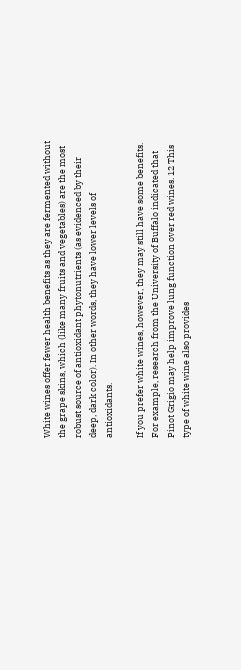White wines offer fewer health benefits as they are fermented without the grape skins, which (like many fruits and vegetables) are the most robust source of antioxidant phytonutrients (as evidenced by their deep, dark color). In other words, they have lower levels of antioxidants.

If you prefer white wines, however, they may still have some benefits. For example, research from the University of Buffalo indicated that Pinot Grigio may help improve lung function over red wines. 12 This type of white wine also provides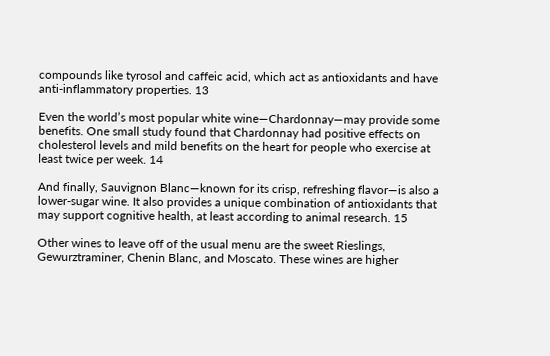compounds like tyrosol and caffeic acid, which act as antioxidants and have anti-inflammatory properties. 13

Even the world’s most popular white wine—Chardonnay—may provide some benefits. One small study found that Chardonnay had positive effects on cholesterol levels and mild benefits on the heart for people who exercise at least twice per week. 14

And finally, Sauvignon Blanc—known for its crisp, refreshing flavor—is also a lower-sugar wine. It also provides a unique combination of antioxidants that may support cognitive health, at least according to animal research. 15

Other wines to leave off of the usual menu are the sweet Rieslings, Gewurztraminer, Chenin Blanc, and Moscato. These wines are higher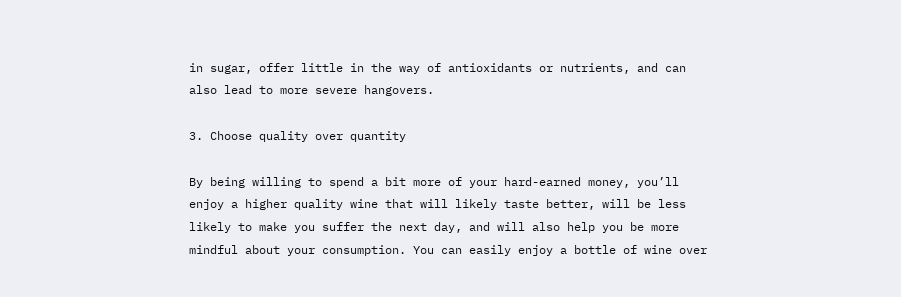in sugar, offer little in the way of antioxidants or nutrients, and can also lead to more severe hangovers.

3. Choose quality over quantity

By being willing to spend a bit more of your hard-earned money, you’ll enjoy a higher quality wine that will likely taste better, will be less likely to make you suffer the next day, and will also help you be more mindful about your consumption. You can easily enjoy a bottle of wine over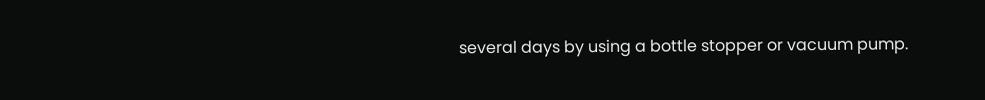several days by using a bottle stopper or vacuum pump.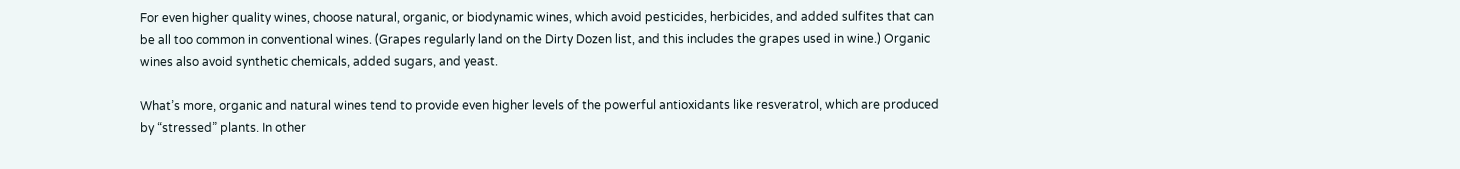For even higher quality wines, choose natural, organic, or biodynamic wines, which avoid pesticides, herbicides, and added sulfites that can be all too common in conventional wines. (Grapes regularly land on the Dirty Dozen list, and this includes the grapes used in wine.) Organic wines also avoid synthetic chemicals, added sugars, and yeast.

What’s more, organic and natural wines tend to provide even higher levels of the powerful antioxidants like resveratrol, which are produced by “stressed” plants. In other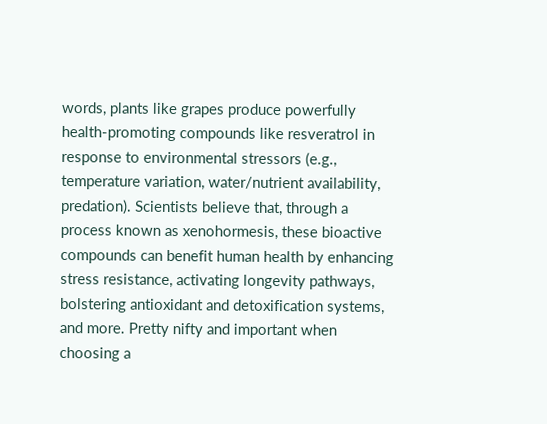words, plants like grapes produce powerfully health-promoting compounds like resveratrol in response to environmental stressors (e.g., temperature variation, water/nutrient availability, predation). Scientists believe that, through a process known as xenohormesis, these bioactive compounds can benefit human health by enhancing stress resistance, activating longevity pathways, bolstering antioxidant and detoxification systems, and more. Pretty nifty and important when choosing a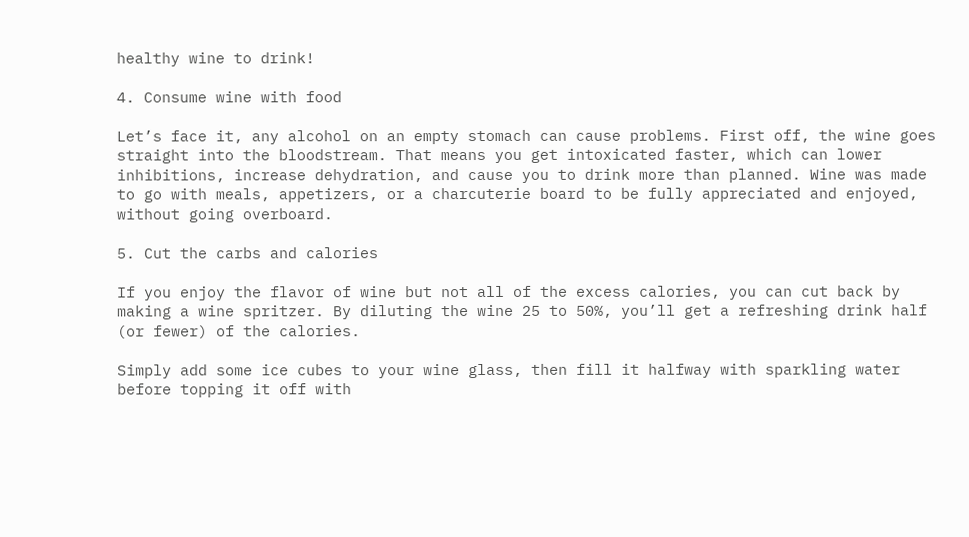healthy wine to drink!

4. Consume wine with food

Let’s face it, any alcohol on an empty stomach can cause problems. First off, the wine goes straight into the bloodstream. That means you get intoxicated faster, which can lower inhibitions, increase dehydration, and cause you to drink more than planned. Wine was made to go with meals, appetizers, or a charcuterie board to be fully appreciated and enjoyed, without going overboard.

5. Cut the carbs and calories

If you enjoy the flavor of wine but not all of the excess calories, you can cut back by making a wine spritzer. By diluting the wine 25 to 50%, you’ll get a refreshing drink half (or fewer) of the calories.

Simply add some ice cubes to your wine glass, then fill it halfway with sparkling water before topping it off with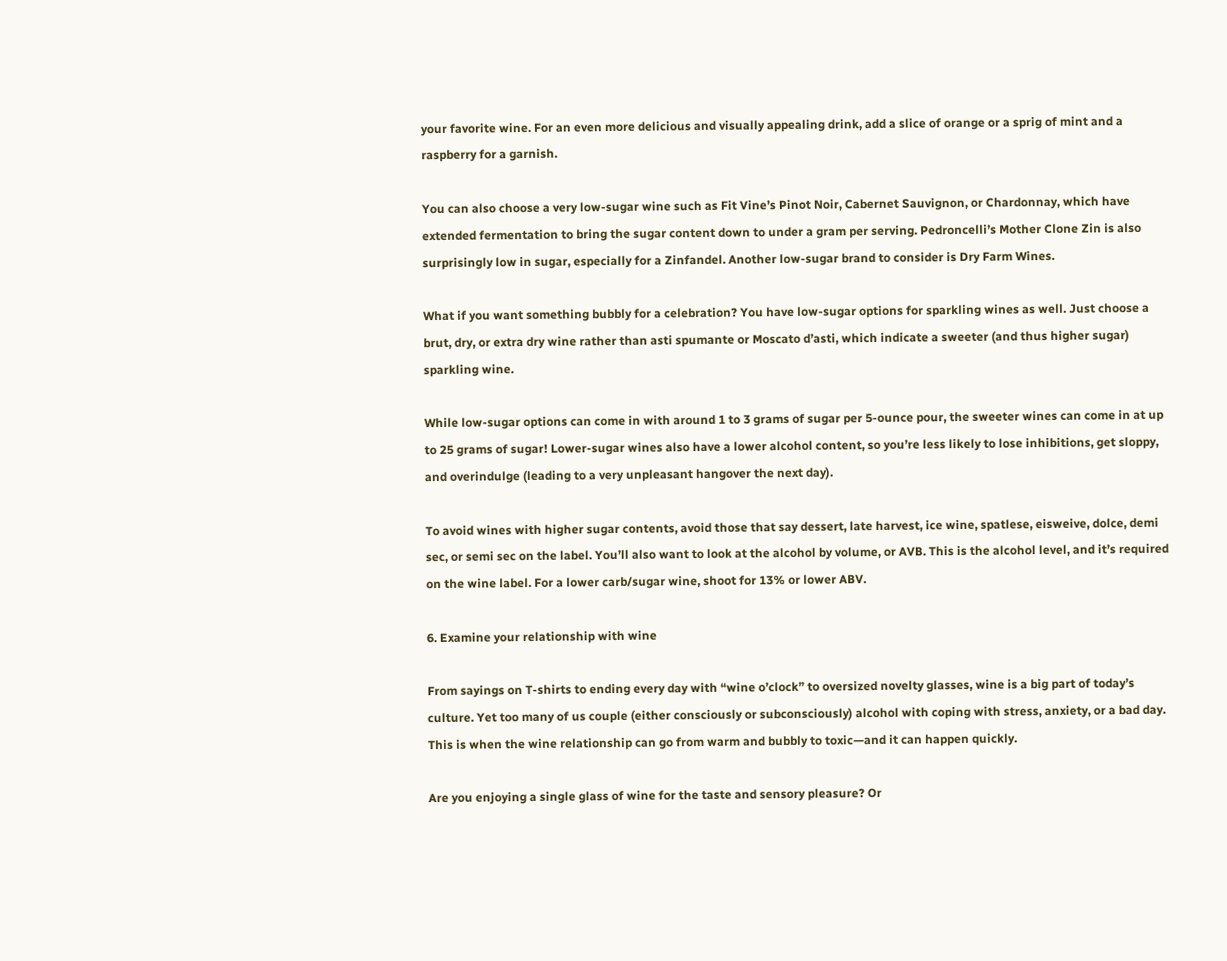your favorite wine. For an even more delicious and visually appealing drink, add a slice of orange or a sprig of mint and a raspberry for a garnish.

You can also choose a very low-sugar wine such as Fit Vine’s Pinot Noir, Cabernet Sauvignon, or Chardonnay, which have extended fermentation to bring the sugar content down to under a gram per serving. Pedroncelli’s Mother Clone Zin is also surprisingly low in sugar, especially for a Zinfandel. Another low-sugar brand to consider is Dry Farm Wines.

What if you want something bubbly for a celebration? You have low-sugar options for sparkling wines as well. Just choose a brut, dry, or extra dry wine rather than asti spumante or Moscato d’asti, which indicate a sweeter (and thus higher sugar) sparkling wine.

While low-sugar options can come in with around 1 to 3 grams of sugar per 5-ounce pour, the sweeter wines can come in at up to 25 grams of sugar! Lower-sugar wines also have a lower alcohol content, so you’re less likely to lose inhibitions, get sloppy, and overindulge (leading to a very unpleasant hangover the next day).

To avoid wines with higher sugar contents, avoid those that say dessert, late harvest, ice wine, spatlese, eisweive, dolce, demi sec, or semi sec on the label. You’ll also want to look at the alcohol by volume, or AVB. This is the alcohol level, and it’s required on the wine label. For a lower carb/sugar wine, shoot for 13% or lower ABV.

6. Examine your relationship with wine

From sayings on T-shirts to ending every day with “wine o’clock” to oversized novelty glasses, wine is a big part of today’s culture. Yet too many of us couple (either consciously or subconsciously) alcohol with coping with stress, anxiety, or a bad day. This is when the wine relationship can go from warm and bubbly to toxic—and it can happen quickly.

Are you enjoying a single glass of wine for the taste and sensory pleasure? Or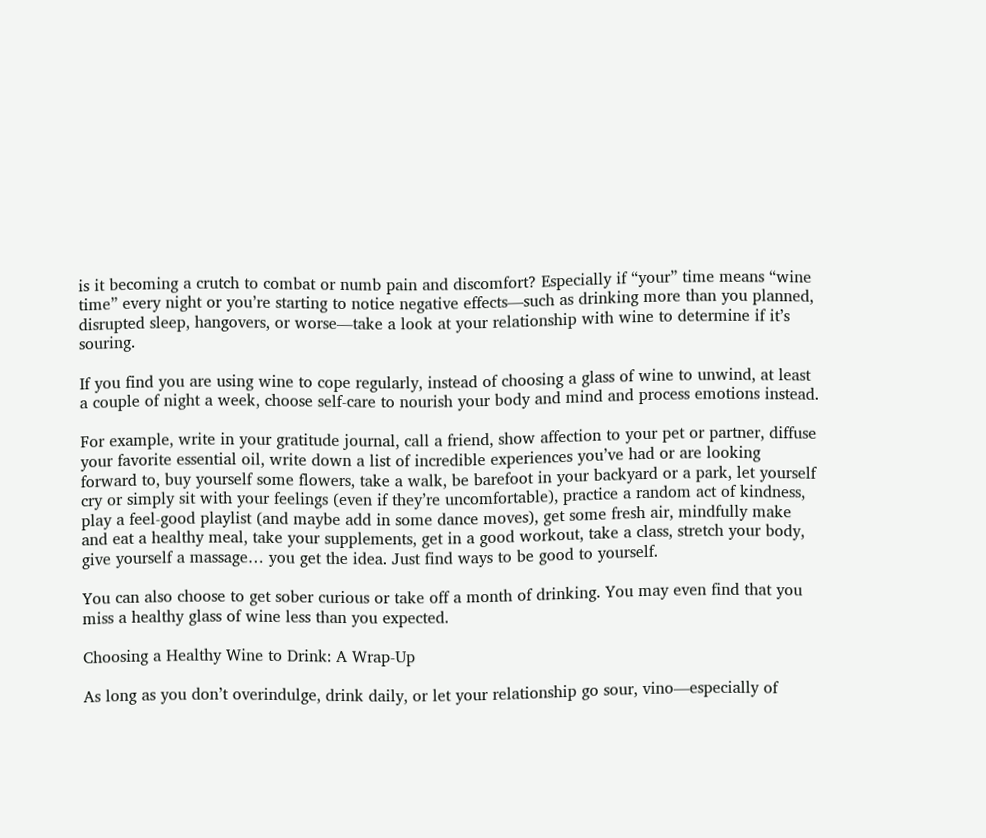is it becoming a crutch to combat or numb pain and discomfort? Especially if “your” time means “wine time” every night or you’re starting to notice negative effects—such as drinking more than you planned, disrupted sleep, hangovers, or worse—take a look at your relationship with wine to determine if it’s souring.

If you find you are using wine to cope regularly, instead of choosing a glass of wine to unwind, at least a couple of night a week, choose self-care to nourish your body and mind and process emotions instead.

For example, write in your gratitude journal, call a friend, show affection to your pet or partner, diffuse your favorite essential oil, write down a list of incredible experiences you’ve had or are looking forward to, buy yourself some flowers, take a walk, be barefoot in your backyard or a park, let yourself cry or simply sit with your feelings (even if they’re uncomfortable), practice a random act of kindness, play a feel-good playlist (and maybe add in some dance moves), get some fresh air, mindfully make and eat a healthy meal, take your supplements, get in a good workout, take a class, stretch your body, give yourself a massage… you get the idea. Just find ways to be good to yourself.

You can also choose to get sober curious or take off a month of drinking. You may even find that you miss a healthy glass of wine less than you expected.

Choosing a Healthy Wine to Drink: A Wrap-Up

As long as you don’t overindulge, drink daily, or let your relationship go sour, vino—especially of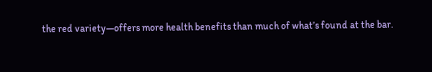the red variety—offers more health benefits than much of what’s found at the bar.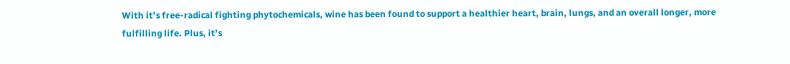With it’s free-radical fighting phytochemicals, wine has been found to support a healthier heart, brain, lungs, and an overall longer, more fulfilling life. Plus, it’s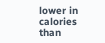lower in calories than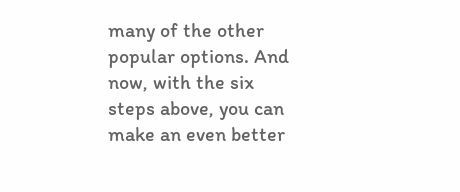many of the other popular options. And now, with the six steps above, you can make an even better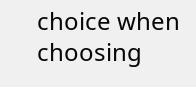choice when choosing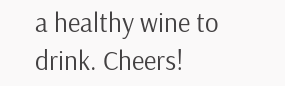a healthy wine to drink. Cheers!